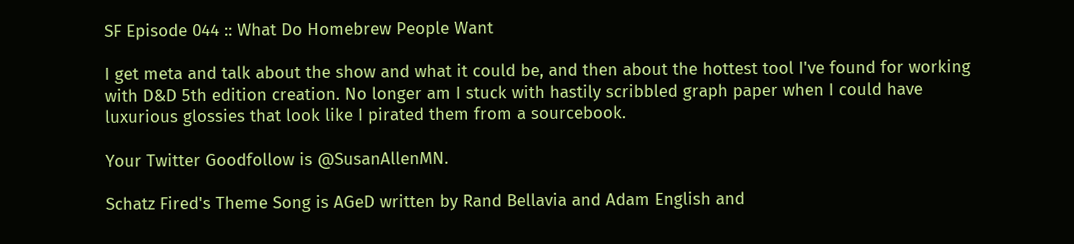SF Episode 044 :: What Do Homebrew People Want

I get meta and talk about the show and what it could be, and then about the hottest tool I've found for working with D&D 5th edition creation. No longer am I stuck with hastily scribbled graph paper when I could have luxurious glossies that look like I pirated them from a sourcebook.

Your Twitter Goodfollow is @SusanAllenMN.

Schatz Fired's Theme Song is AGeD written by Rand Bellavia and Adam English and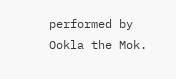performed by Ookla the Mok.